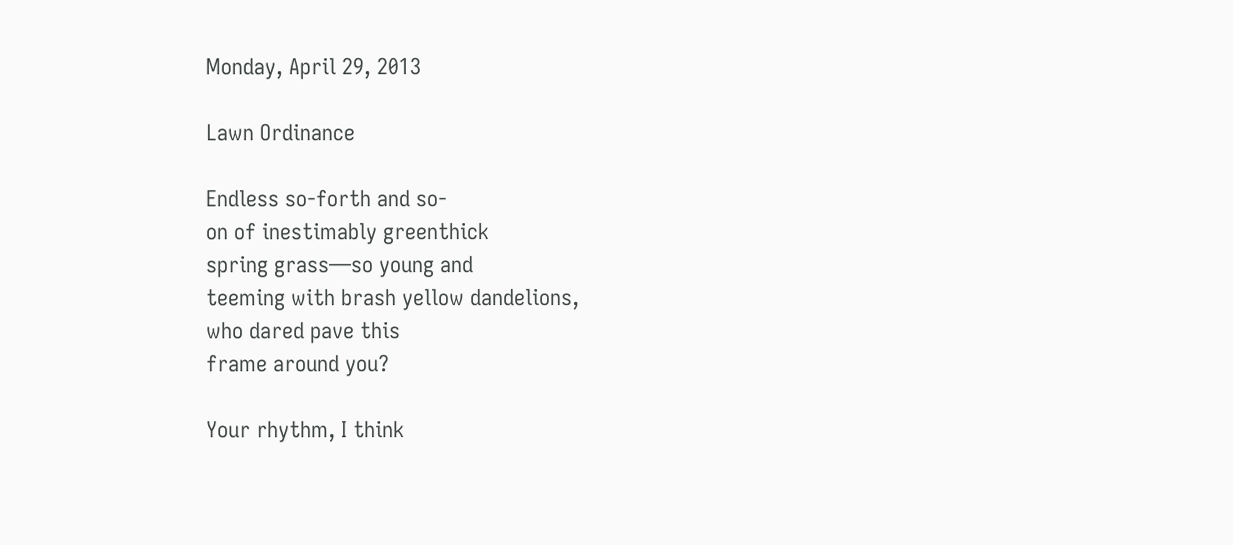Monday, April 29, 2013

Lawn Ordinance

Endless so-forth and so-
on of inestimably greenthick
spring grass—so young and
teeming with brash yellow dandelions,
who dared pave this
frame around you?

Your rhythm, I think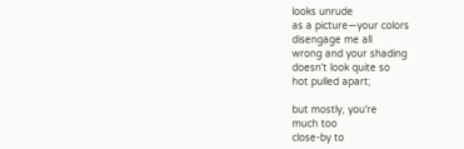looks unrude
as a picture—your colors
disengage me all
wrong and your shading
doesn't look quite so
hot pulled apart;

but mostly, you're
much too
close-by to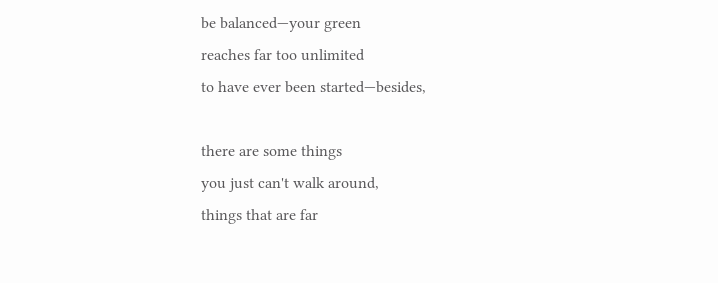be balanced—your green
reaches far too unlimited
to have ever been started—besides,

there are some things
you just can't walk around,
things that are far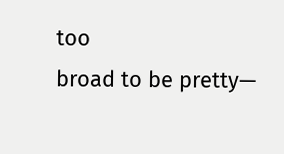too
broad to be pretty—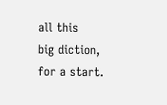all this
big diction, for a start.